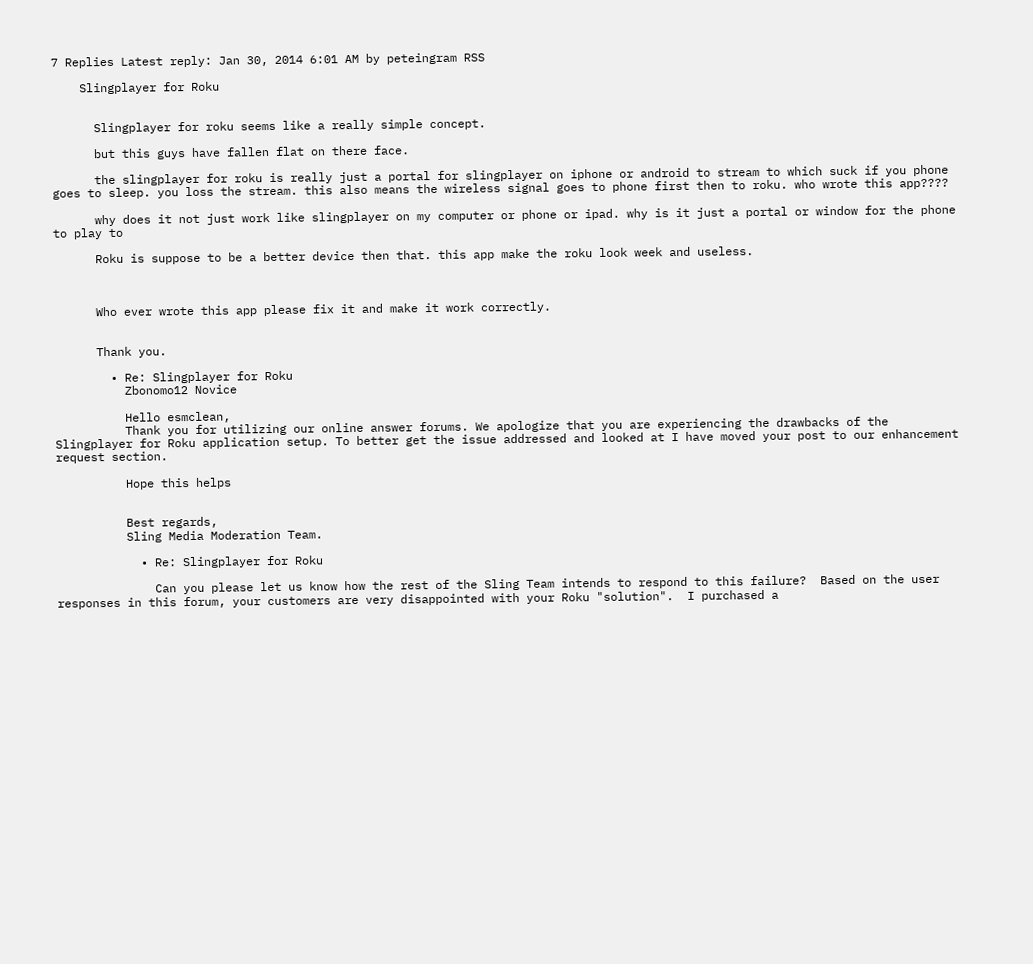7 Replies Latest reply: Jan 30, 2014 6:01 AM by peteingram RSS

    Slingplayer for Roku


      Slingplayer for roku seems like a really simple concept.

      but this guys have fallen flat on there face.

      the slingplayer for roku is really just a portal for slingplayer on iphone or android to stream to which suck if you phone goes to sleep. you loss the stream. this also means the wireless signal goes to phone first then to roku. who wrote this app????

      why does it not just work like slingplayer on my computer or phone or ipad. why is it just a portal or window for the phone to play to

      Roku is suppose to be a better device then that. this app make the roku look week and useless.



      Who ever wrote this app please fix it and make it work correctly.


      Thank you.

        • Re: Slingplayer for Roku
          Zbonomo12 Novice

          Hello esmclean,
          Thank you for utilizing our online answer forums. We apologize that you are experiencing the drawbacks of the Slingplayer for Roku application setup. To better get the issue addressed and looked at I have moved your post to our enhancement request section.

          Hope this helps


          Best regards,
          Sling Media Moderation Team.

            • Re: Slingplayer for Roku

              Can you please let us know how the rest of the Sling Team intends to respond to this failure?  Based on the user responses in this forum, your customers are very disappointed with your Roku "solution".  I purchased a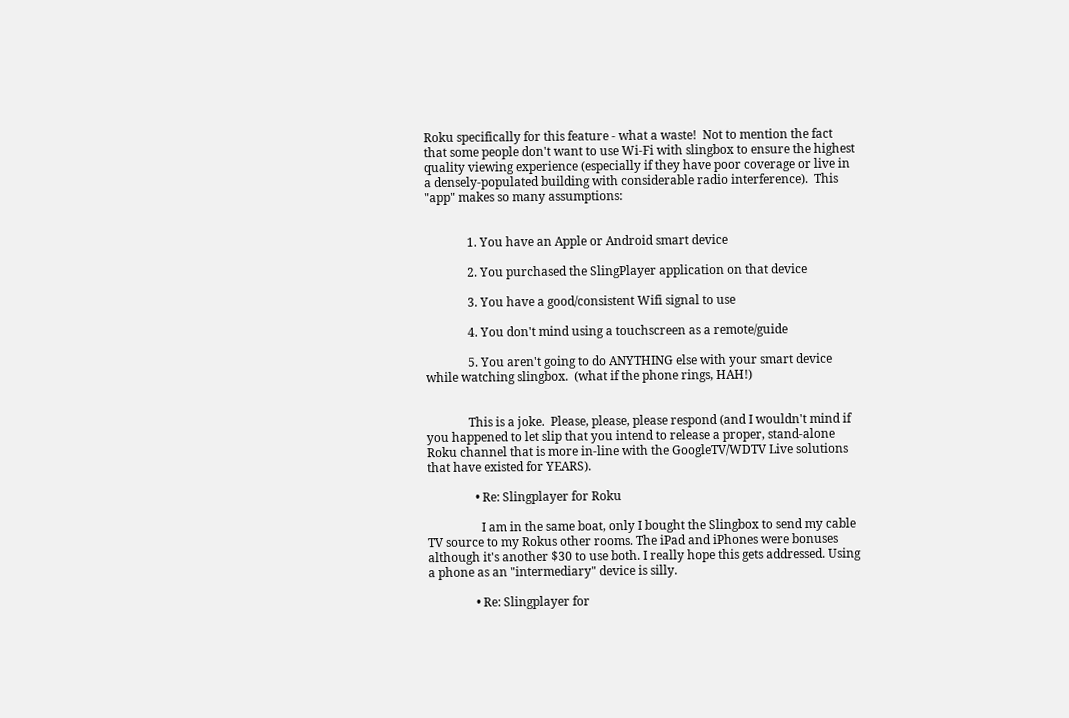Roku specifically for this feature - what a waste!  Not to mention the fact that some people don't want to use Wi-Fi with slingbox to ensure the highest quality viewing experience (especially if they have poor coverage or live in a densely-populated building with considerable radio interference).  This "app" makes so many assumptions:


              1. You have an Apple or Android smart device

              2. You purchased the SlingPlayer application on that device

              3. You have a good/consistent Wifi signal to use

              4. You don't mind using a touchscreen as a remote/guide

              5. You aren't going to do ANYTHING else with your smart device while watching slingbox.  (what if the phone rings, HAH!)


              This is a joke.  Please, please, please respond (and I wouldn't mind if you happened to let slip that you intend to release a proper, stand-alone Roku channel that is more in-line with the GoogleTV/WDTV Live solutions that have existed for YEARS).

                • Re: Slingplayer for Roku

                  I am in the same boat, only I bought the Slingbox to send my cable TV source to my Rokus other rooms. The iPad and iPhones were bonuses although it's another $30 to use both. I really hope this gets addressed. Using a phone as an "intermediary" device is silly.

                • Re: Slingplayer for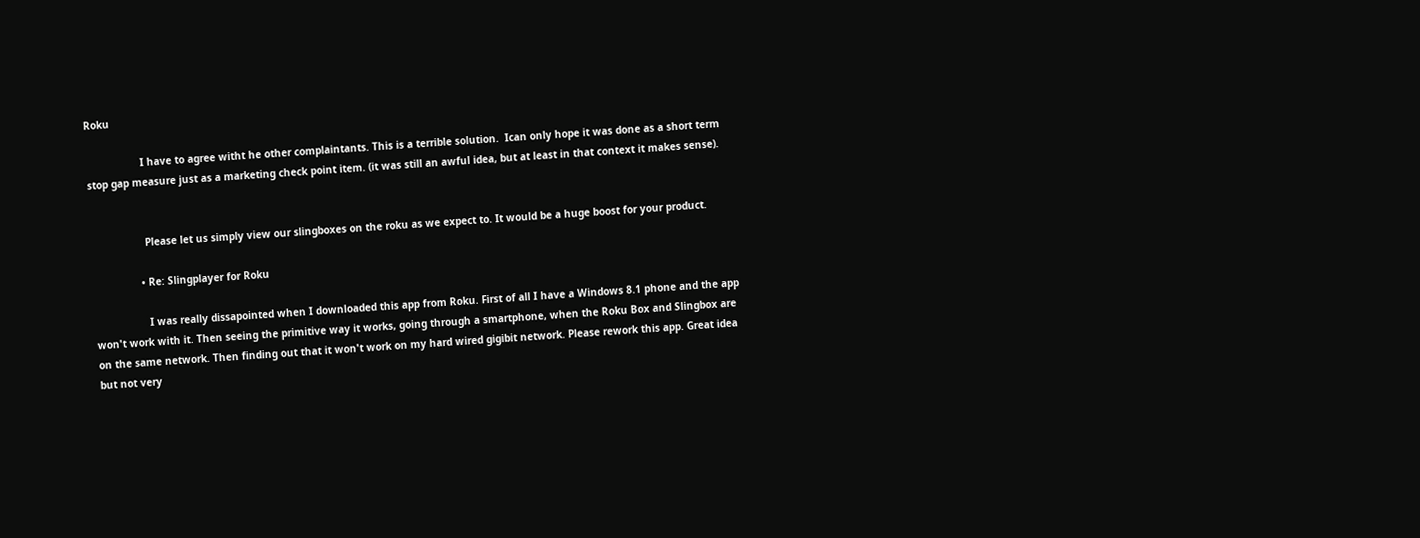Roku

                  I have to agree witht he other complaintants. This is a terrible solution.  Ican only hope it was done as a short term stop gap measure just as a marketing check point item. (it was still an awful idea, but at least in that context it makes sense).


                  Please let us simply view our slingboxes on the roku as we expect to. It would be a huge boost for your product.

                • Re: Slingplayer for Roku

                  I was really dissapointed when I downloaded this app from Roku. First of all I have a Windows 8.1 phone and the app won't work with it. Then seeing the primitive way it works, going through a smartphone, when the Roku Box and Slingbox are on the same network. Then finding out that it won't work on my hard wired gigibit network. Please rework this app. Great idea but not very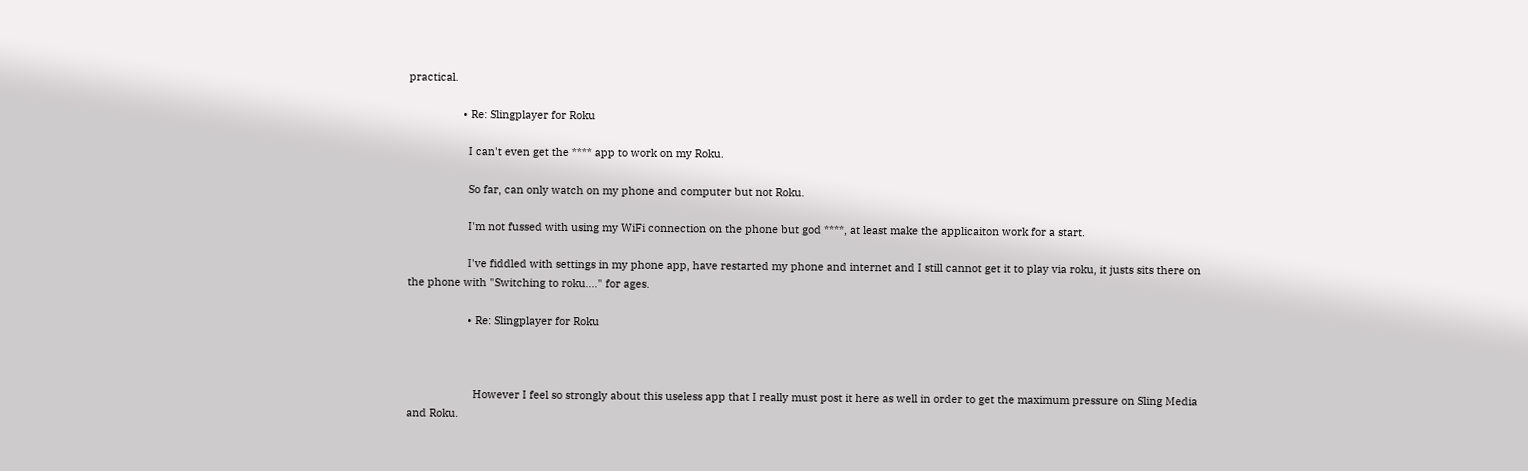practical.

                  • Re: Slingplayer for Roku

                    I can't even get the **** app to work on my Roku.

                    So far, can only watch on my phone and computer but not Roku.

                    I'm not fussed with using my WiFi connection on the phone but god ****, at least make the applicaiton work for a start.

                    I've fiddled with settings in my phone app, have restarted my phone and internet and I still cannot get it to play via roku, it justs sits there on the phone with "Switching to roku...." for ages.

                    • Re: Slingplayer for Roku



                      However I feel so strongly about this useless app that I really must post it here as well in order to get the maximum pressure on Sling Media and Roku.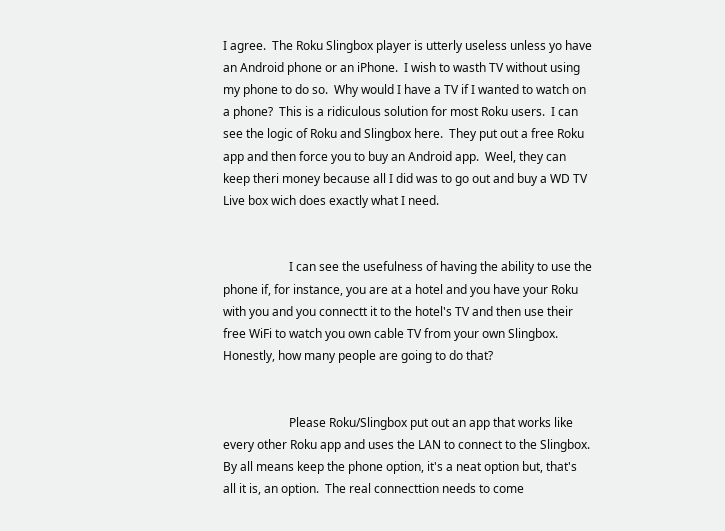I agree.  The Roku Slingbox player is utterly useless unless yo have an Android phone or an iPhone.  I wish to wasth TV without using my phone to do so.  Why would I have a TV if I wanted to watch on a phone?  This is a ridiculous solution for most Roku users.  I can see the logic of Roku and Slingbox here.  They put out a free Roku app and then force you to buy an Android app.  Weel, they can keep theri money because all I did was to go out and buy a WD TV Live box wich does exactly what I need.


                      I can see the usefulness of having the ability to use the phone if, for instance, you are at a hotel and you have your Roku with you and you connectt it to the hotel's TV and then use their free WiFi to watch you own cable TV from your own Slingbox.  Honestly, how many people are going to do that?


                      Please Roku/Slingbox put out an app that works like every other Roku app and uses the LAN to connect to the Slingbox.  By all means keep the phone option, it's a neat option but, that's all it is, an option.  The real connecttion needs to come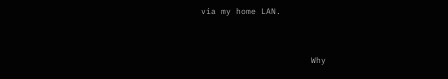via my home LAN.


                      Why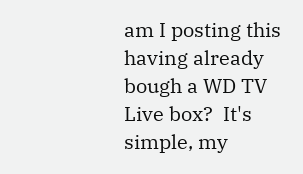am I posting this having already bough a WD TV Live box?  It's simple, my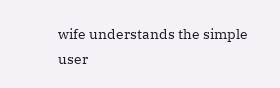wife understands the simple user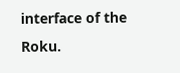interface of the Roku.